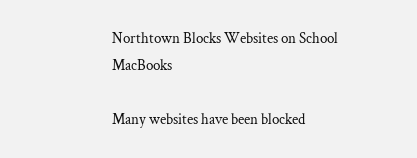Northtown Blocks Websites on School MacBooks

Many websites have been blocked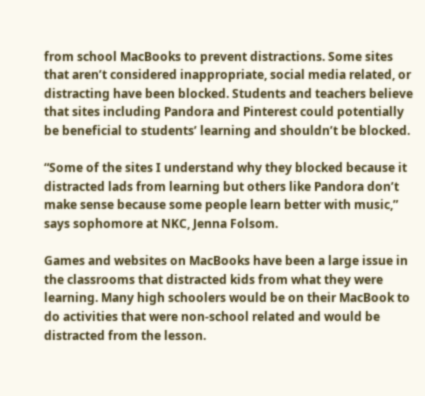from school MacBooks to prevent distractions. Some sites that aren’t considered inappropriate, social media related, or distracting have been blocked. Students and teachers believe that sites including Pandora and Pinterest could potentially be beneficial to students’ learning and shouldn’t be blocked.

“Some of the sites I understand why they blocked because it distracted lads from learning but others like Pandora don’t make sense because some people learn better with music,” says sophomore at NKC, Jenna Folsom.

Games and websites on MacBooks have been a large issue in the classrooms that distracted kids from what they were learning. Many high schoolers would be on their MacBook to do activities that were non-school related and would be distracted from the lesson.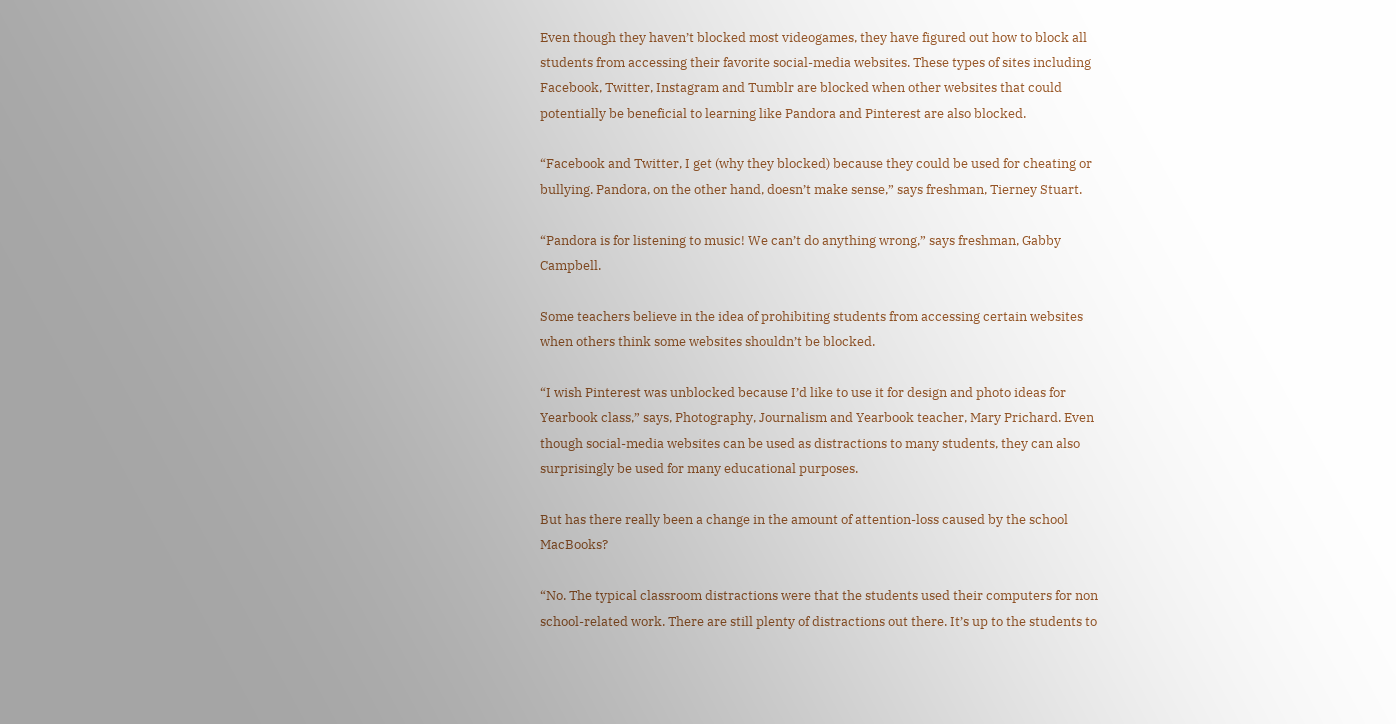Even though they haven’t blocked most videogames, they have figured out how to block all students from accessing their favorite social-media websites. These types of sites including Facebook, Twitter, Instagram and Tumblr are blocked when other websites that could potentially be beneficial to learning like Pandora and Pinterest are also blocked.

“Facebook and Twitter, I get (why they blocked) because they could be used for cheating or bullying. Pandora, on the other hand, doesn’t make sense,” says freshman, Tierney Stuart.

“Pandora is for listening to music! We can’t do anything wrong,” says freshman, Gabby Campbell.

Some teachers believe in the idea of prohibiting students from accessing certain websites when others think some websites shouldn’t be blocked.

“I wish Pinterest was unblocked because I’d like to use it for design and photo ideas for Yearbook class,” says, Photography, Journalism and Yearbook teacher, Mary Prichard. Even though social-media websites can be used as distractions to many students, they can also surprisingly be used for many educational purposes.

But has there really been a change in the amount of attention-loss caused by the school MacBooks?

“No. The typical classroom distractions were that the students used their computers for non school-related work. There are still plenty of distractions out there. It’s up to the students to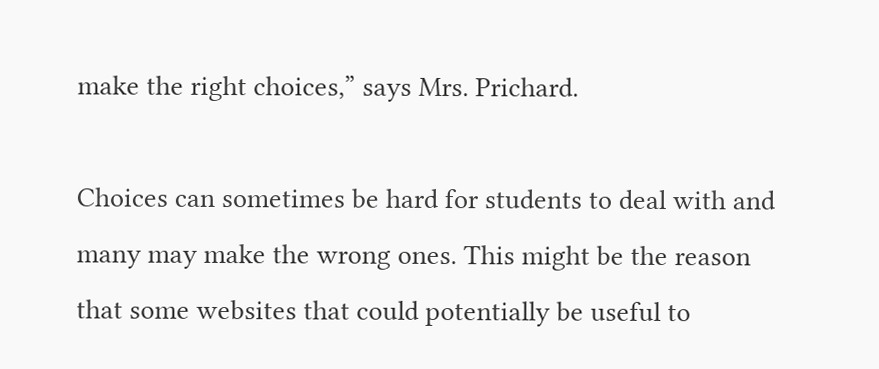make the right choices,” says Mrs. Prichard.

Choices can sometimes be hard for students to deal with and many may make the wrong ones. This might be the reason that some websites that could potentially be useful to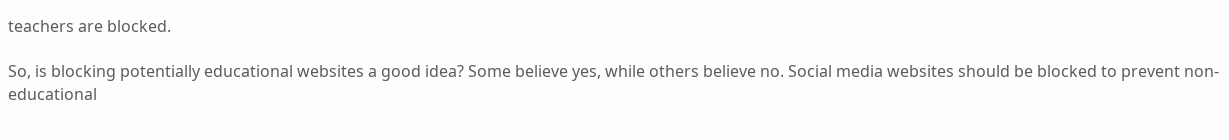teachers are blocked.

So, is blocking potentially educational websites a good idea? Some believe yes, while others believe no. Social media websites should be blocked to prevent non-educational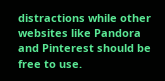distractions while other websites like Pandora and Pinterest should be free to use.